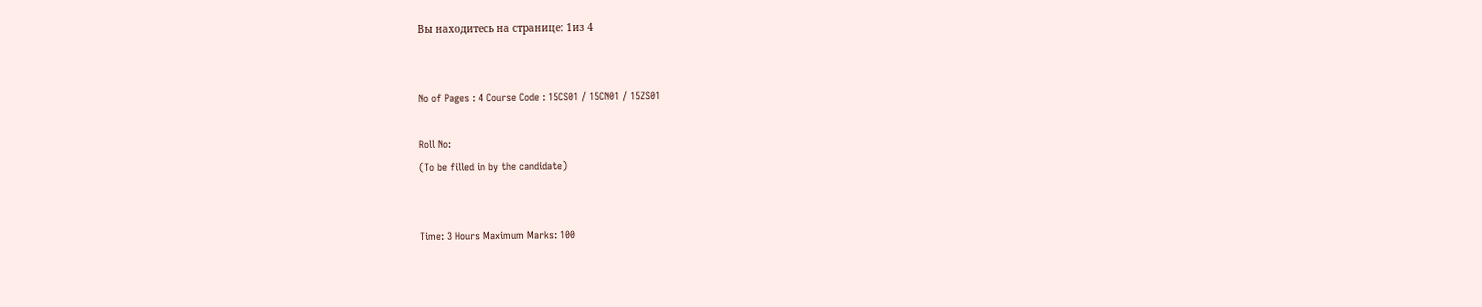Вы находитесь на странице: 1из 4


No of Pages : 4 Course Code : 15CS01 / 15CN01 / 15ZS01

Roll No:
(To be filled in by the candidate)


Time: 3 Hours Maximum Marks: 100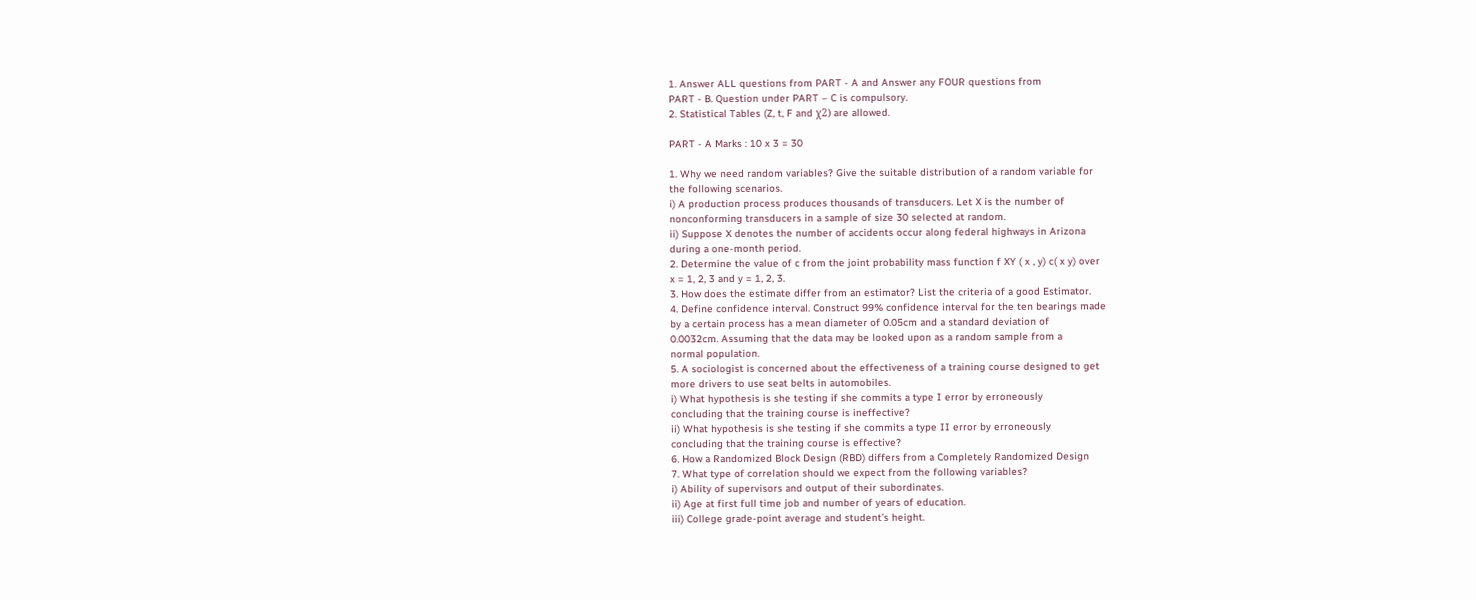1. Answer ALL questions from PART - A and Answer any FOUR questions from
PART - B. Question under PART – C is compulsory.
2. Statistical Tables (Z, t, F and χ2) are allowed.

PART - A Marks : 10 x 3 = 30

1. Why we need random variables? Give the suitable distribution of a random variable for
the following scenarios.
i) A production process produces thousands of transducers. Let X is the number of
nonconforming transducers in a sample of size 30 selected at random.
ii) Suppose X denotes the number of accidents occur along federal highways in Arizona
during a one-month period.
2. Determine the value of c from the joint probability mass function f XY ( x , y) c( x y) over
x = 1, 2, 3 and y = 1, 2, 3.
3. How does the estimate differ from an estimator? List the criteria of a good Estimator.
4. Define confidence interval. Construct 99% confidence interval for the ten bearings made
by a certain process has a mean diameter of 0.05cm and a standard deviation of
0.0032cm. Assuming that the data may be looked upon as a random sample from a
normal population.
5. A sociologist is concerned about the effectiveness of a training course designed to get
more drivers to use seat belts in automobiles.
i) What hypothesis is she testing if she commits a type I error by erroneously
concluding that the training course is ineffective?
ii) What hypothesis is she testing if she commits a type II error by erroneously
concluding that the training course is effective?
6. How a Randomized Block Design (RBD) differs from a Completely Randomized Design
7. What type of correlation should we expect from the following variables?
i) Ability of supervisors and output of their subordinates.
ii) Age at first full time job and number of years of education.
iii) College grade-point average and student’s height.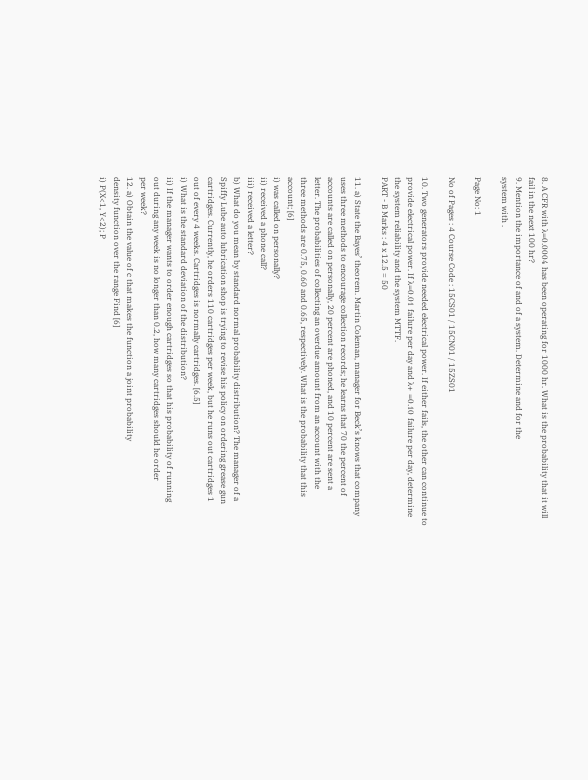8. A CFR with λ=0.0004 has been operating for 1000 hr. What is the probability that it will
fail in the next 100 hr?
9. Mention the importance of and of a system. Determine and for the
system with .

Page No: 1

No of Pages : 4 Course Code : 15CS01 / 15CN01 / 15ZS01

10. Two generators provide needed electrical power. If either fails, the other can continue to
provide electrical power. If λ=0.01 failure per day and λ+ =0.10 failure per day, determine
the system reliability and the system MTTF.
PART - B Marks : 4 x 12.5 = 50

11. a) State the Bayes’ theorem. Martin Coleman, manager for Beck’s knows that company
uses three methods to encourage collection records; he learns that 70 the percent of
accounts are called on personally, 20 percent are phoned, and 10 percent are sent a
letter. The probabilities of collecting an overdue amount from an account with the
three methods are 0.75, 0.60 and 0.65, respectively. What is the probability that this
account; [6]
i) was called on personally?
ii) received a phone call?
iii) received a letter?
b) What do you mean by standard normal probability distribution? The manager of a
Spiffy Lube auto lubrication shop is trying to revise his policy on ordering grease gun
cartridges. Currently, he orders 110 cartridges per week, but he runs out cartridges 1
out of every 4 weeks. Cartridges is normally cartridges. [6.5]
i) What is the standard deviation of the distribution?
ii) If the manager wants to order enough cartridges so that his probability of running
out during any week is no longer than 0.2, how many cartridges should he order
per week?
12. a) Obtain the value of c that makes the function a joint probability
density function over the range Find [6]
i) P(X<1, Y<2); P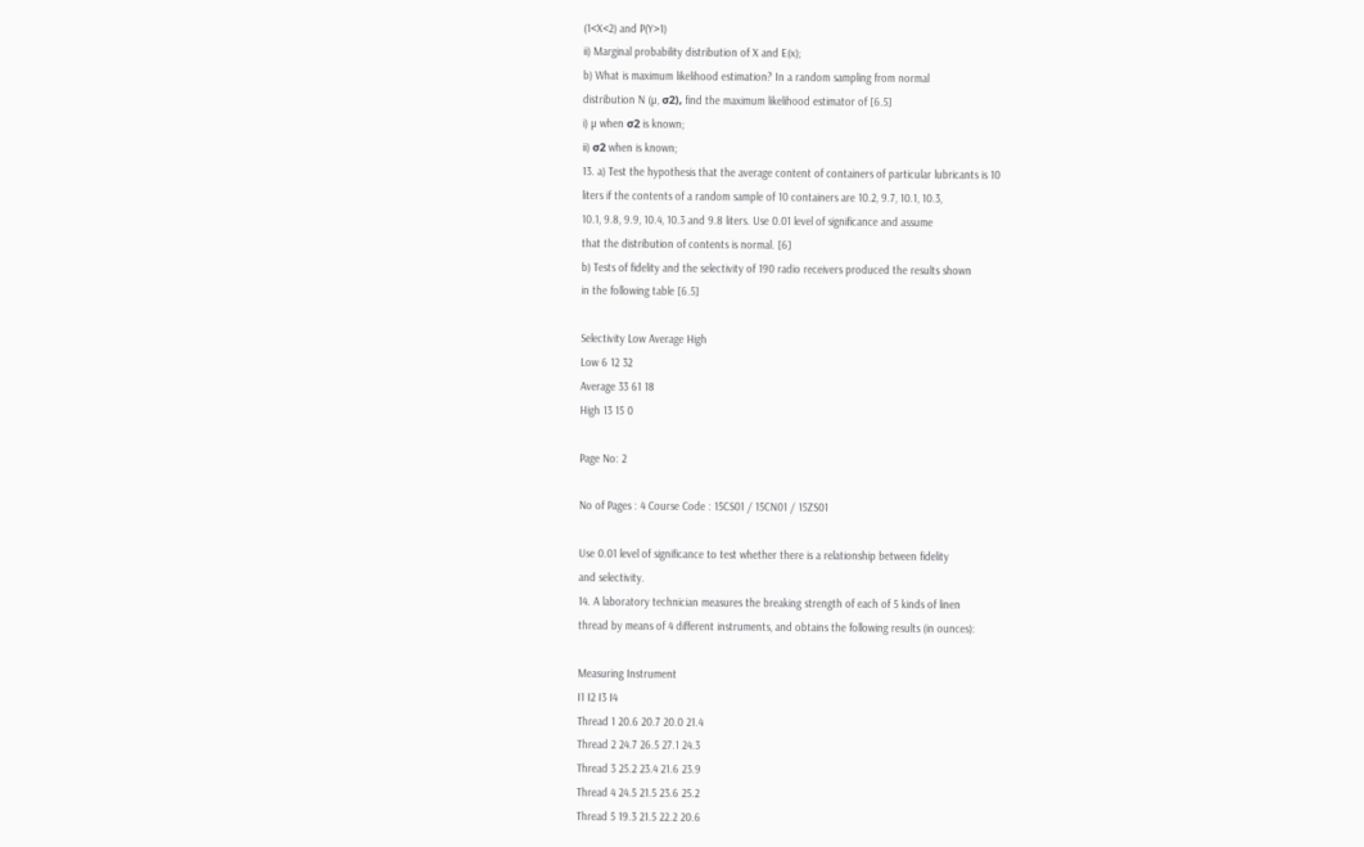(1<X<2) and P(Y>1)
ii) Marginal probability distribution of X and E(x);
b) What is maximum likelihood estimation? In a random sampling from normal
distribution N (µ, σ2), find the maximum likelihood estimator of [6.5]
i) µ when σ2 is known;
ii) σ2 when is known;
13. a) Test the hypothesis that the average content of containers of particular lubricants is 10
liters if the contents of a random sample of 10 containers are 10.2, 9.7, 10.1, 10.3,
10.1, 9.8, 9.9, 10.4, 10.3 and 9.8 liters. Use 0.01 level of significance and assume
that the distribution of contents is normal. [6]
b) Tests of fidelity and the selectivity of 190 radio receivers produced the results shown
in the following table [6.5]

Selectivity Low Average High
Low 6 12 32
Average 33 61 18
High 13 15 0

Page No: 2

No of Pages : 4 Course Code : 15CS01 / 15CN01 / 15ZS01

Use 0.01 level of significance to test whether there is a relationship between fidelity
and selectivity.
14. A laboratory technician measures the breaking strength of each of 5 kinds of linen
thread by means of 4 different instruments, and obtains the following results (in ounces):

Measuring Instrument
I1 I2 I3 I4
Thread 1 20.6 20.7 20.0 21.4
Thread 2 24.7 26.5 27.1 24.3
Thread 3 25.2 23.4 21.6 23.9
Thread 4 24.5 21.5 23.6 25.2
Thread 5 19.3 21.5 22.2 20.6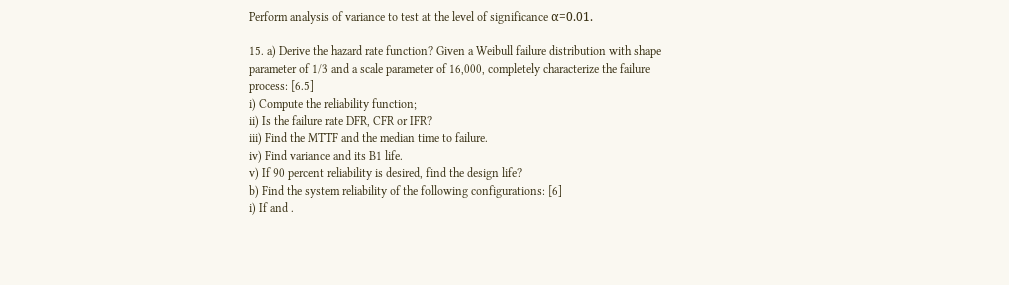Perform analysis of variance to test at the level of significance α=0.01.

15. a) Derive the hazard rate function? Given a Weibull failure distribution with shape
parameter of 1/3 and a scale parameter of 16,000, completely characterize the failure
process: [6.5]
i) Compute the reliability function;
ii) Is the failure rate DFR, CFR or IFR?
iii) Find the MTTF and the median time to failure.
iv) Find variance and its B1 life.
v) If 90 percent reliability is desired, find the design life?
b) Find the system reliability of the following configurations: [6]
i) If and .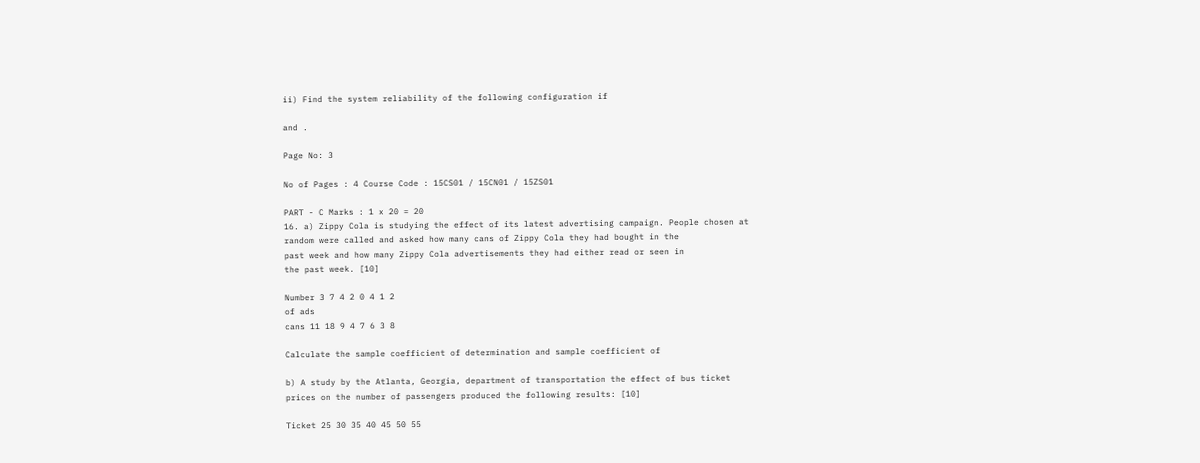ii) Find the system reliability of the following configuration if

and .

Page No: 3

No of Pages : 4 Course Code : 15CS01 / 15CN01 / 15ZS01

PART - C Marks : 1 x 20 = 20
16. a) Zippy Cola is studying the effect of its latest advertising campaign. People chosen at
random were called and asked how many cans of Zippy Cola they had bought in the
past week and how many Zippy Cola advertisements they had either read or seen in
the past week. [10]

Number 3 7 4 2 0 4 1 2
of ads
cans 11 18 9 4 7 6 3 8

Calculate the sample coefficient of determination and sample coefficient of

b) A study by the Atlanta, Georgia, department of transportation the effect of bus ticket
prices on the number of passengers produced the following results: [10]

Ticket 25 30 35 40 45 50 55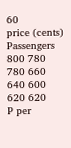60
price (cents)
Passengers 800 780 780 660 640 600 620 620
P per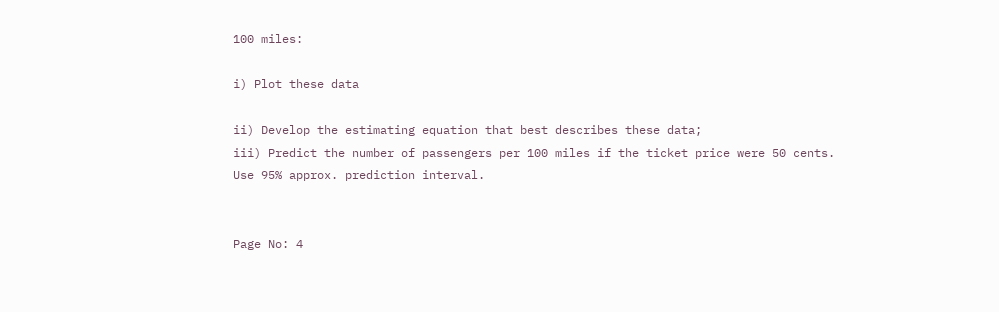100 miles:

i) Plot these data

ii) Develop the estimating equation that best describes these data;
iii) Predict the number of passengers per 100 miles if the ticket price were 50 cents.
Use 95% approx. prediction interval.


Page No: 4